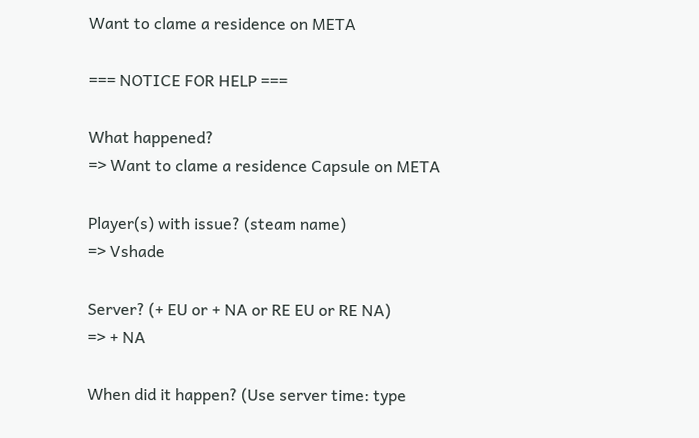Want to clame a residence on META

=== NOTICE FOR HELP ===

What happened?
=> Want to clame a residence Capsule on META

Player(s) with issue? (steam name)
=> Vshade

Server? (+ EU or + NA or RE EU or RE NA)
=> + NA

When did it happen? (Use server time: type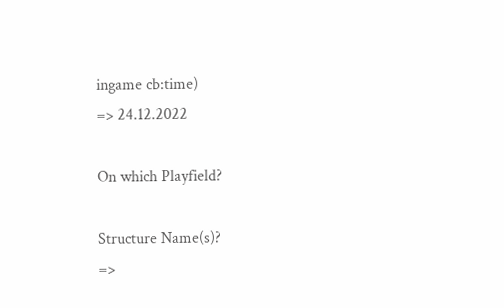ingame cb:time)
=> 24.12.2022

On which Playfield?

Structure Name(s)?
=>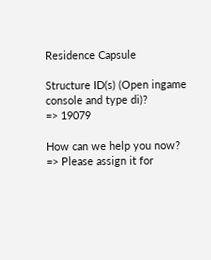Residence Capsule

Structure ID(s) (Open ingame console and type di)?
=> 19079

How can we help you now?
=> Please assign it for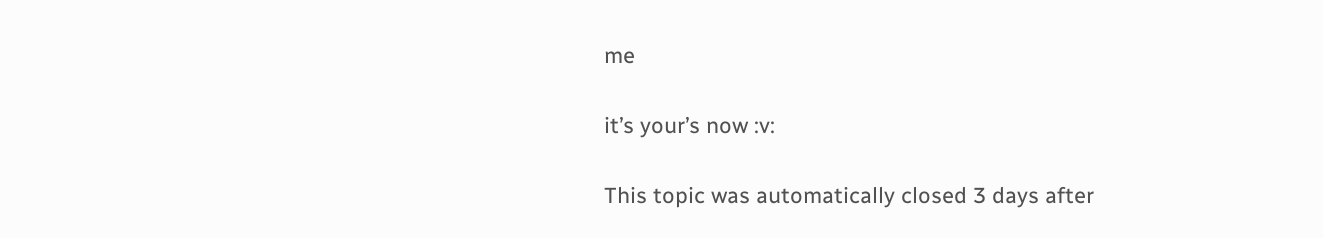me

it’s your’s now :v:

This topic was automatically closed 3 days after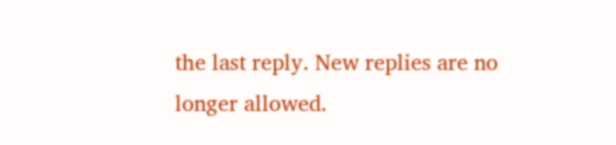the last reply. New replies are no longer allowed.